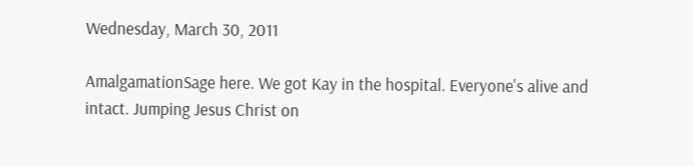Wednesday, March 30, 2011

AmalgamationSage here. We got Kay in the hospital. Everyone's alive and intact. Jumping Jesus Christ on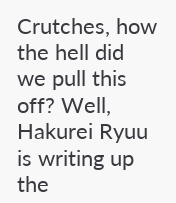Crutches, how the hell did we pull this off? Well, Hakurei Ryuu is writing up the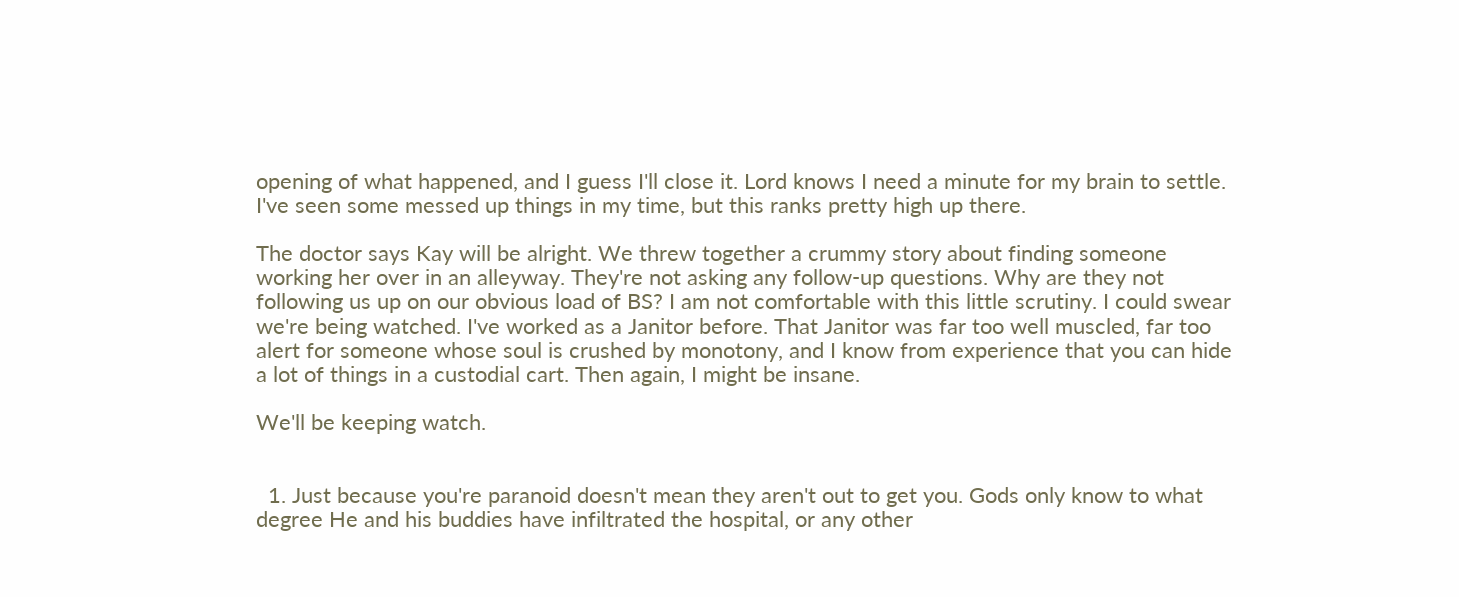opening of what happened, and I guess I'll close it. Lord knows I need a minute for my brain to settle. I've seen some messed up things in my time, but this ranks pretty high up there.

The doctor says Kay will be alright. We threw together a crummy story about finding someone working her over in an alleyway. They're not asking any follow-up questions. Why are they not following us up on our obvious load of BS? I am not comfortable with this little scrutiny. I could swear we're being watched. I've worked as a Janitor before. That Janitor was far too well muscled, far too alert for someone whose soul is crushed by monotony, and I know from experience that you can hide a lot of things in a custodial cart. Then again, I might be insane.

We'll be keeping watch.


  1. Just because you're paranoid doesn't mean they aren't out to get you. Gods only know to what degree He and his buddies have infiltrated the hospital, or any other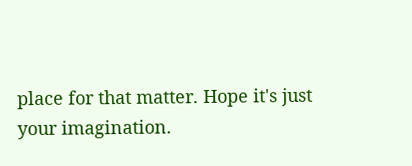place for that matter. Hope it's just your imagination.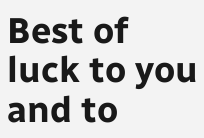Best of luck to you and to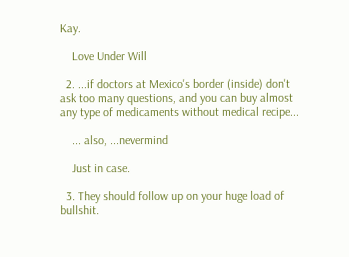Kay.

    Love Under Will

  2. ...if doctors at Mexico's border (inside) don't ask too many questions, and you can buy almost any type of medicaments without medical recipe...

    ... also, ...nevermind

    Just in case.

  3. They should follow up on your huge load of bullshit.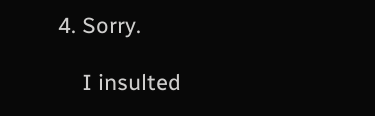4. Sorry.

    I insulted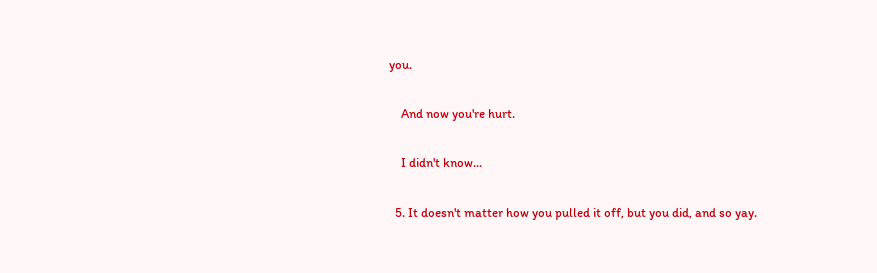you.

    And now you're hurt.

    I didn't know...

  5. It doesn't matter how you pulled it off, but you did, and so yay.